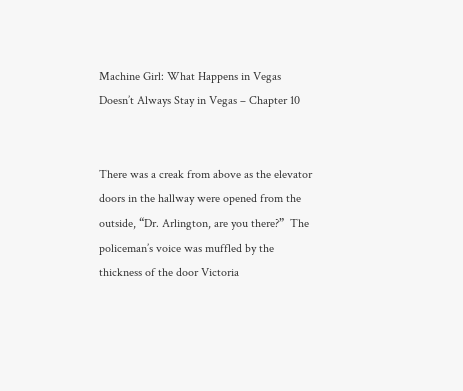Machine Girl: What Happens in Vegas Doesn’t Always Stay in Vegas – Chapter 10


There was a creak from above as the elevator doors in the hallway were opened from the outside, “Dr. Arlington, are you there?”  The policeman’s voice was muffled by the thickness of the door Victoria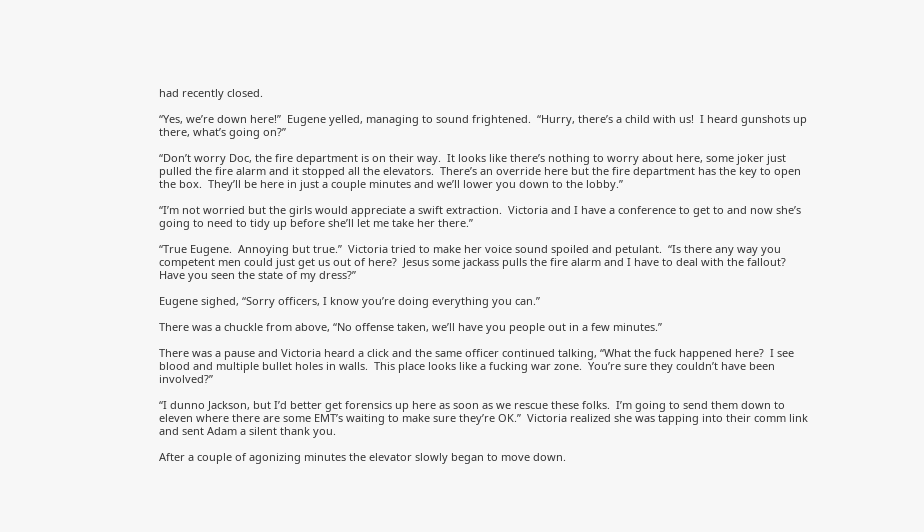had recently closed.

“Yes, we’re down here!”  Eugene yelled, managing to sound frightened.  “Hurry, there’s a child with us!  I heard gunshots up there, what’s going on?”

“Don’t worry Doc, the fire department is on their way.  It looks like there’s nothing to worry about here, some joker just pulled the fire alarm and it stopped all the elevators.  There’s an override here but the fire department has the key to open the box.  They’ll be here in just a couple minutes and we’ll lower you down to the lobby.”

“I’m not worried but the girls would appreciate a swift extraction.  Victoria and I have a conference to get to and now she’s going to need to tidy up before she’ll let me take her there.”

“True Eugene.  Annoying but true.”  Victoria tried to make her voice sound spoiled and petulant.  “Is there any way you competent men could just get us out of here?  Jesus some jackass pulls the fire alarm and I have to deal with the fallout?  Have you seen the state of my dress?”

Eugene sighed, “Sorry officers, I know you’re doing everything you can.”

There was a chuckle from above, “No offense taken, we’ll have you people out in a few minutes.”

There was a pause and Victoria heard a click and the same officer continued talking, “What the fuck happened here?  I see blood and multiple bullet holes in walls.  This place looks like a fucking war zone.  You’re sure they couldn’t have been involved?”

“I dunno Jackson, but I’d better get forensics up here as soon as we rescue these folks.  I’m going to send them down to eleven where there are some EMT’s waiting to make sure they’re OK.”  Victoria realized she was tapping into their comm link and sent Adam a silent thank you.

After a couple of agonizing minutes the elevator slowly began to move down.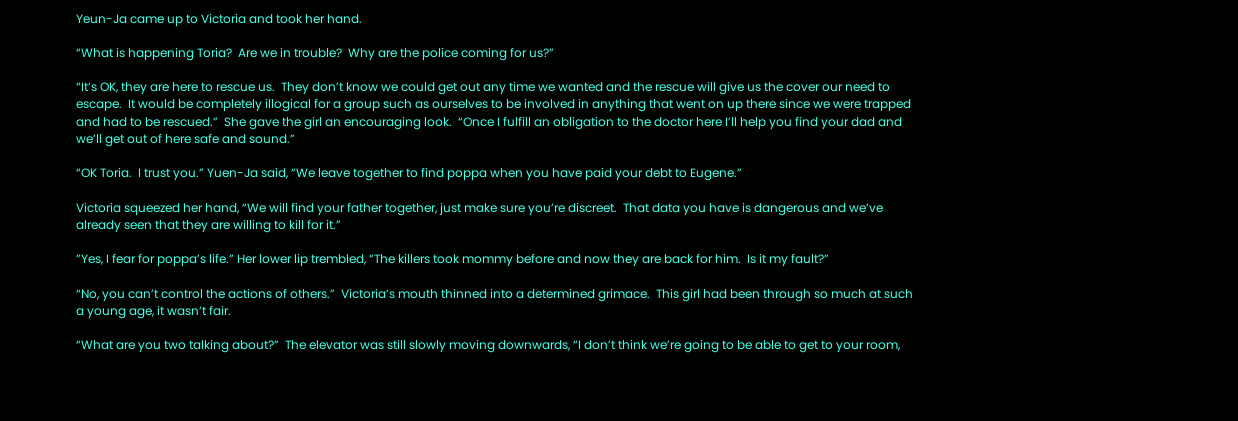Yeun-Ja came up to Victoria and took her hand.

“What is happening Toria?  Are we in trouble?  Why are the police coming for us?”

“It’s OK, they are here to rescue us.  They don’t know we could get out any time we wanted and the rescue will give us the cover our need to escape.  It would be completely illogical for a group such as ourselves to be involved in anything that went on up there since we were trapped and had to be rescued.”  She gave the girl an encouraging look.  “Once I fulfill an obligation to the doctor here I’ll help you find your dad and we’ll get out of here safe and sound.”

“OK Toria.  I trust you.” Yuen-Ja said, “We leave together to find poppa when you have paid your debt to Eugene.”

Victoria squeezed her hand, “We will find your father together, just make sure you’re discreet.  That data you have is dangerous and we’ve already seen that they are willing to kill for it.”

”Yes, I fear for poppa’s life.” Her lower lip trembled, “The killers took mommy before and now they are back for him.  Is it my fault?”

“No, you can’t control the actions of others.”  Victoria’s mouth thinned into a determined grimace.  This girl had been through so much at such a young age, it wasn’t fair.

“What are you two talking about?”  The elevator was still slowly moving downwards, “I don’t think we’re going to be able to get to your room,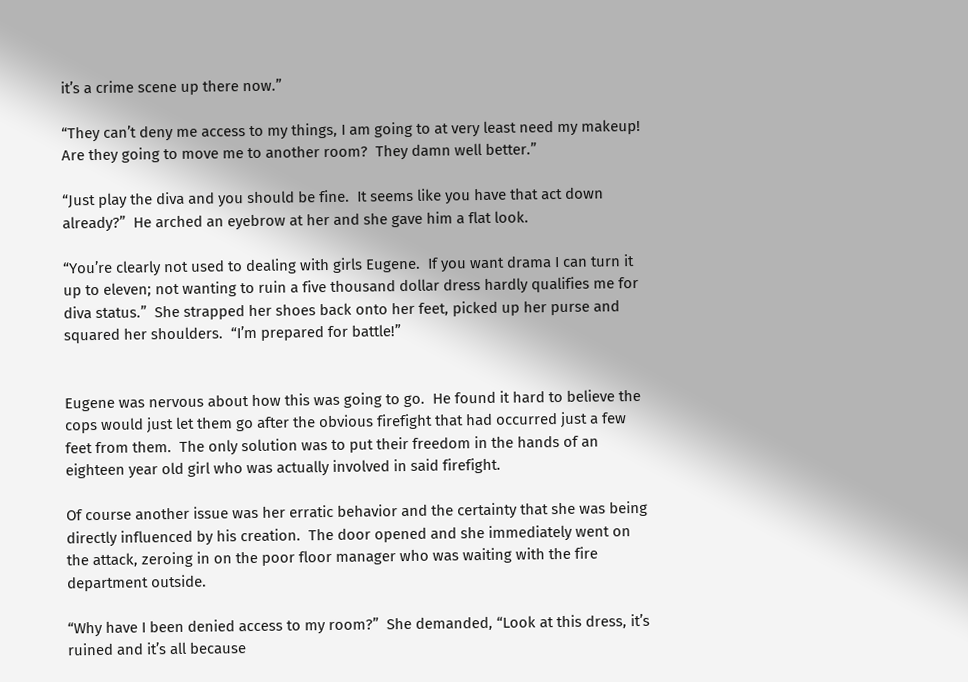it’s a crime scene up there now.”

“They can’t deny me access to my things, I am going to at very least need my makeup!  Are they going to move me to another room?  They damn well better.”

“Just play the diva and you should be fine.  It seems like you have that act down already?”  He arched an eyebrow at her and she gave him a flat look.

“You’re clearly not used to dealing with girls Eugene.  If you want drama I can turn it up to eleven; not wanting to ruin a five thousand dollar dress hardly qualifies me for diva status.”  She strapped her shoes back onto her feet, picked up her purse and squared her shoulders.  “I’m prepared for battle!”


Eugene was nervous about how this was going to go.  He found it hard to believe the cops would just let them go after the obvious firefight that had occurred just a few feet from them.  The only solution was to put their freedom in the hands of an eighteen year old girl who was actually involved in said firefight.

Of course another issue was her erratic behavior and the certainty that she was being directly influenced by his creation.  The door opened and she immediately went on the attack, zeroing in on the poor floor manager who was waiting with the fire department outside.

“Why have I been denied access to my room?”  She demanded, “Look at this dress, it’s ruined and it’s all because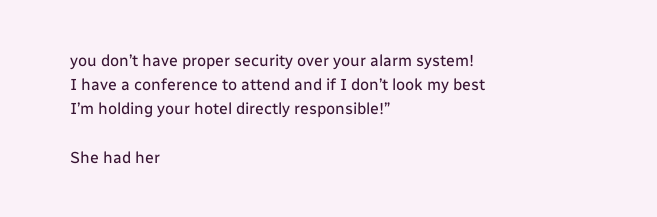you don’t have proper security over your alarm system!  I have a conference to attend and if I don’t look my best I’m holding your hotel directly responsible!”

She had her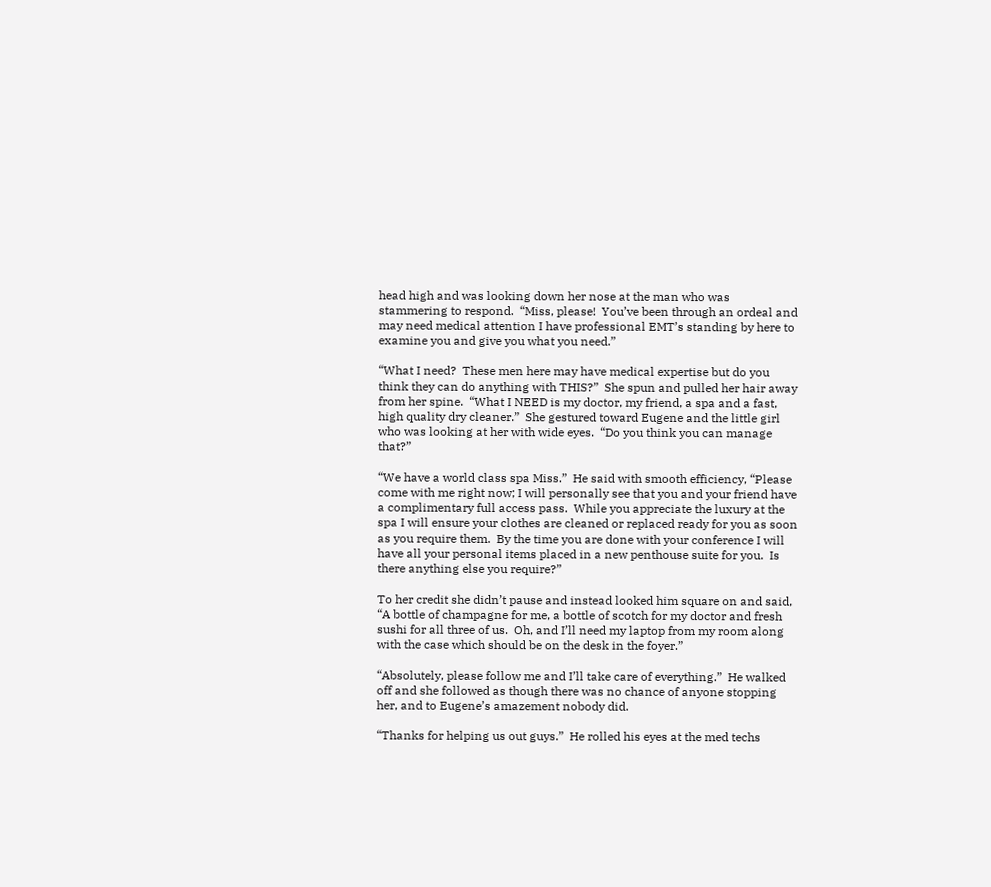head high and was looking down her nose at the man who was stammering to respond.  “Miss, please!  You’ve been through an ordeal and may need medical attention I have professional EMT’s standing by here to examine you and give you what you need.”

“What I need?  These men here may have medical expertise but do you think they can do anything with THIS?”  She spun and pulled her hair away from her spine.  “What I NEED is my doctor, my friend, a spa and a fast, high quality dry cleaner.”  She gestured toward Eugene and the little girl who was looking at her with wide eyes.  “Do you think you can manage that?”

“We have a world class spa Miss.”  He said with smooth efficiency, “Please come with me right now; I will personally see that you and your friend have a complimentary full access pass.  While you appreciate the luxury at the spa I will ensure your clothes are cleaned or replaced ready for you as soon as you require them.  By the time you are done with your conference I will have all your personal items placed in a new penthouse suite for you.  Is there anything else you require?”

To her credit she didn’t pause and instead looked him square on and said, “A bottle of champagne for me, a bottle of scotch for my doctor and fresh sushi for all three of us.  Oh, and I’ll need my laptop from my room along with the case which should be on the desk in the foyer.”

“Absolutely, please follow me and I’ll take care of everything.”  He walked off and she followed as though there was no chance of anyone stopping her, and to Eugene’s amazement nobody did.

“Thanks for helping us out guys.”  He rolled his eyes at the med techs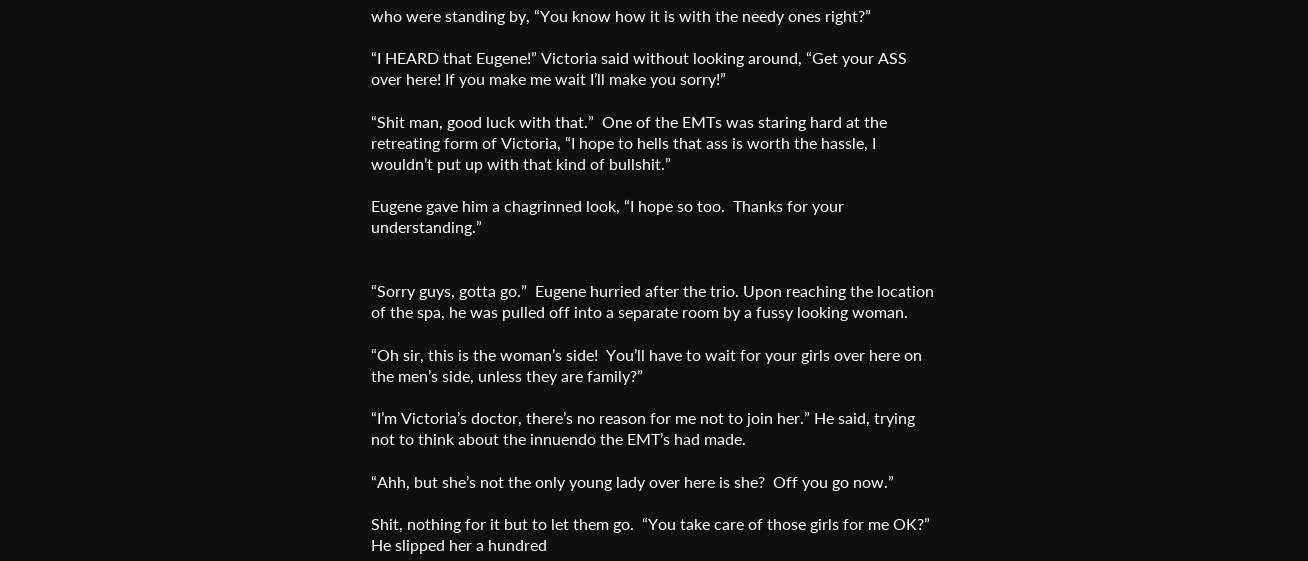who were standing by, “You know how it is with the needy ones right?”

“I HEARD that Eugene!” Victoria said without looking around, “Get your ASS over here! If you make me wait I’ll make you sorry!”

“Shit man, good luck with that.”  One of the EMTs was staring hard at the retreating form of Victoria, “I hope to hells that ass is worth the hassle, I wouldn’t put up with that kind of bullshit.”

Eugene gave him a chagrinned look, “I hope so too.  Thanks for your understanding.”


“Sorry guys, gotta go.”  Eugene hurried after the trio. Upon reaching the location of the spa, he was pulled off into a separate room by a fussy looking woman.

“Oh sir, this is the woman’s side!  You’ll have to wait for your girls over here on the men’s side, unless they are family?”

“I’m Victoria’s doctor, there’s no reason for me not to join her.” He said, trying not to think about the innuendo the EMT’s had made.

“Ahh, but she’s not the only young lady over here is she?  Off you go now.”

Shit, nothing for it but to let them go.  “You take care of those girls for me OK?”  He slipped her a hundred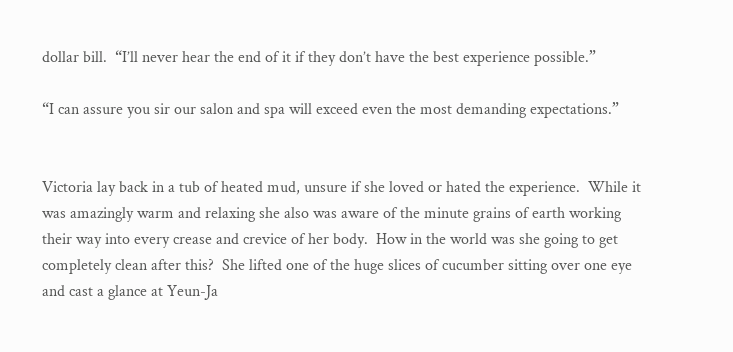dollar bill.  “I’ll never hear the end of it if they don’t have the best experience possible.”

“I can assure you sir our salon and spa will exceed even the most demanding expectations.”


Victoria lay back in a tub of heated mud, unsure if she loved or hated the experience.  While it was amazingly warm and relaxing she also was aware of the minute grains of earth working their way into every crease and crevice of her body.  How in the world was she going to get completely clean after this?  She lifted one of the huge slices of cucumber sitting over one eye and cast a glance at Yeun-Ja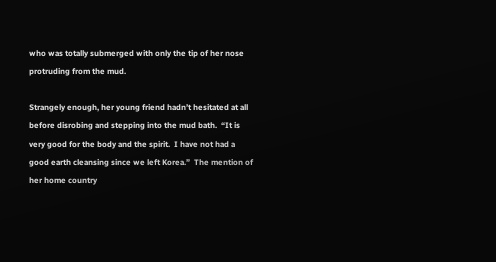who was totally submerged with only the tip of her nose protruding from the mud.

Strangely enough, her young friend hadn’t hesitated at all before disrobing and stepping into the mud bath.  “It is very good for the body and the spirit.  I have not had a good earth cleansing since we left Korea.”  The mention of her home country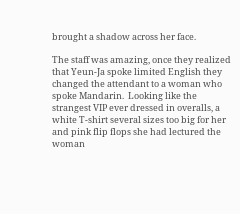brought a shadow across her face.

The staff was amazing, once they realized that Yeun-Ja spoke limited English they changed the attendant to a woman who spoke Mandarin.  Looking like the strangest VIP ever dressed in overalls, a white T-shirt several sizes too big for her and pink flip flops she had lectured the woman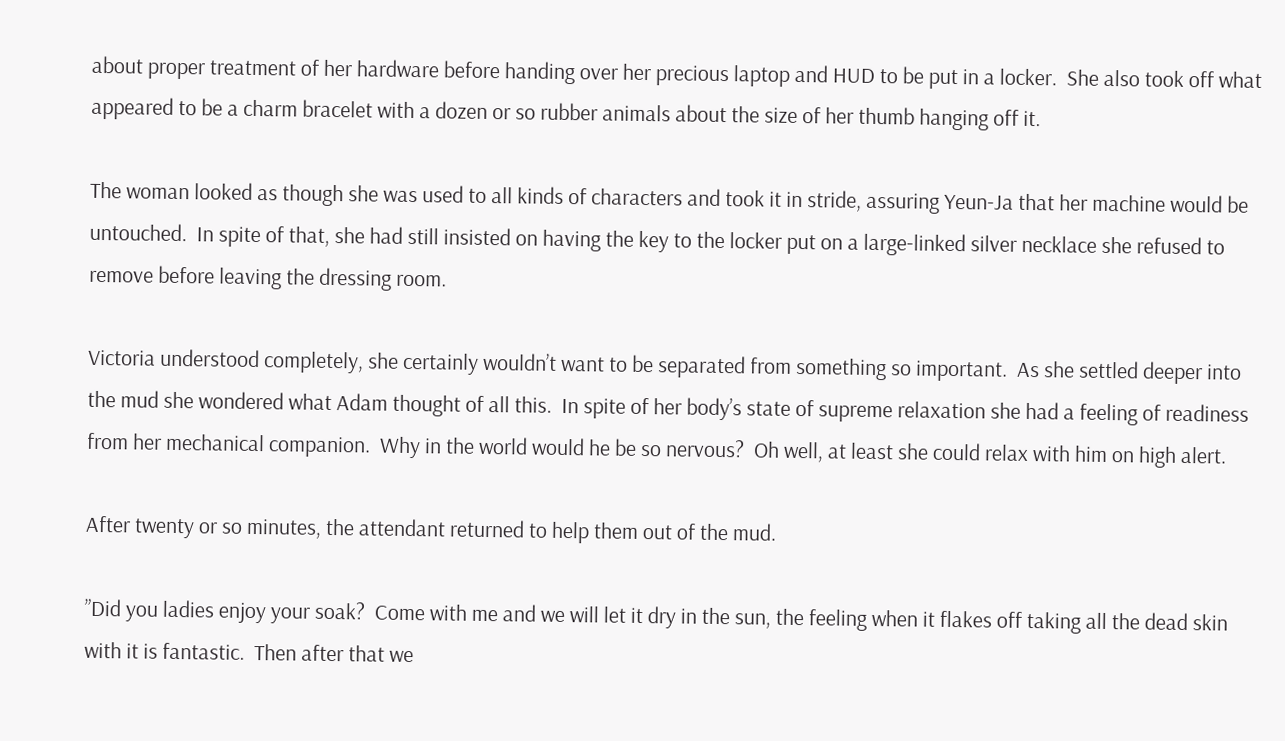about proper treatment of her hardware before handing over her precious laptop and HUD to be put in a locker.  She also took off what appeared to be a charm bracelet with a dozen or so rubber animals about the size of her thumb hanging off it.

The woman looked as though she was used to all kinds of characters and took it in stride, assuring Yeun-Ja that her machine would be untouched.  In spite of that, she had still insisted on having the key to the locker put on a large-linked silver necklace she refused to remove before leaving the dressing room.

Victoria understood completely, she certainly wouldn’t want to be separated from something so important.  As she settled deeper into the mud she wondered what Adam thought of all this.  In spite of her body’s state of supreme relaxation she had a feeling of readiness from her mechanical companion.  Why in the world would he be so nervous?  Oh well, at least she could relax with him on high alert.

After twenty or so minutes, the attendant returned to help them out of the mud.

”Did you ladies enjoy your soak?  Come with me and we will let it dry in the sun, the feeling when it flakes off taking all the dead skin with it is fantastic.  Then after that we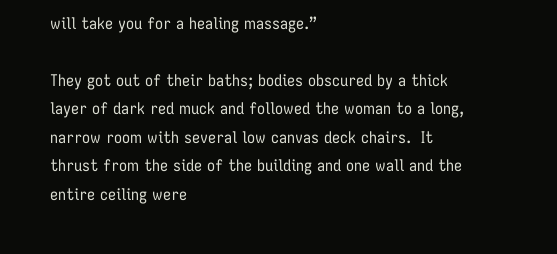will take you for a healing massage.”

They got out of their baths; bodies obscured by a thick layer of dark red muck and followed the woman to a long, narrow room with several low canvas deck chairs.  It thrust from the side of the building and one wall and the entire ceiling were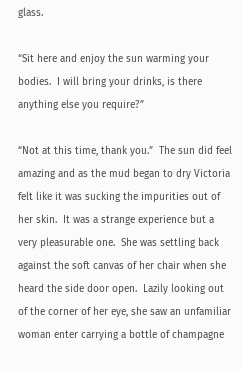glass.

“Sit here and enjoy the sun warming your bodies.  I will bring your drinks, is there anything else you require?”

“Not at this time, thank you.”  The sun did feel amazing and as the mud began to dry Victoria felt like it was sucking the impurities out of her skin.  It was a strange experience but a very pleasurable one.  She was settling back against the soft canvas of her chair when she heard the side door open.  Lazily looking out of the corner of her eye, she saw an unfamiliar woman enter carrying a bottle of champagne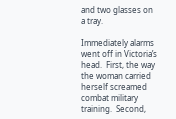and two glasses on a tray.

Immediately alarms went off in Victoria’s head.  First, the way the woman carried herself screamed combat military training.  Second,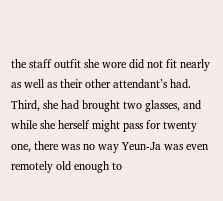the staff outfit she wore did not fit nearly as well as their other attendant’s had.  Third, she had brought two glasses, and while she herself might pass for twenty one, there was no way Yeun-Ja was even remotely old enough to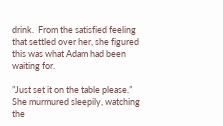drink.  From the satisfied feeling that settled over her, she figured this was what Adam had been waiting for.

”Just set it on the table please.”  She murmured sleepily, watching the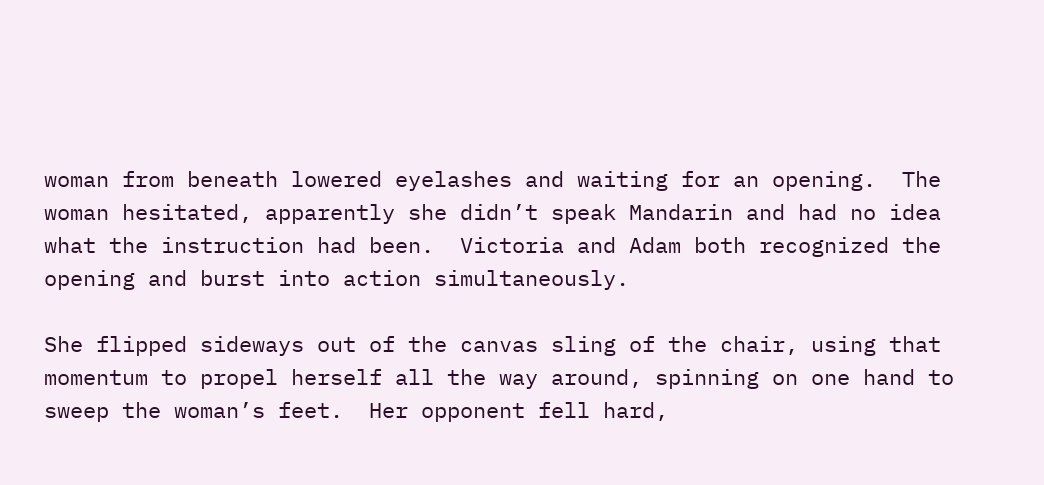woman from beneath lowered eyelashes and waiting for an opening.  The woman hesitated, apparently she didn’t speak Mandarin and had no idea what the instruction had been.  Victoria and Adam both recognized the opening and burst into action simultaneously.

She flipped sideways out of the canvas sling of the chair, using that momentum to propel herself all the way around, spinning on one hand to sweep the woman’s feet.  Her opponent fell hard,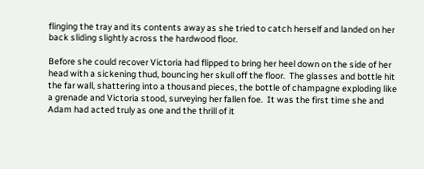flinging the tray and its contents away as she tried to catch herself and landed on her back sliding slightly across the hardwood floor.

Before she could recover Victoria had flipped to bring her heel down on the side of her head with a sickening thud, bouncing her skull off the floor.  The glasses and bottle hit the far wall, shattering into a thousand pieces, the bottle of champagne exploding like a grenade and Victoria stood, surveying her fallen foe.  It was the first time she and Adam had acted truly as one and the thrill of it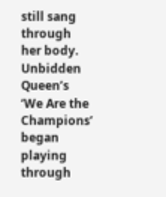still sang through her body.  Unbidden Queen’s ‘We Are the Champions’ began playing through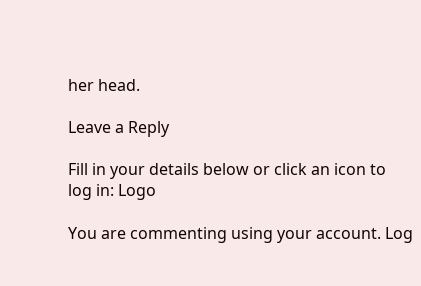her head.

Leave a Reply

Fill in your details below or click an icon to log in: Logo

You are commenting using your account. Log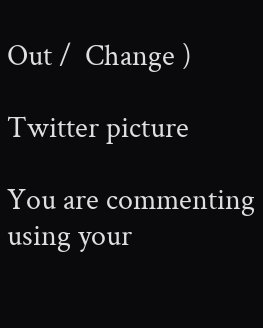Out /  Change )

Twitter picture

You are commenting using your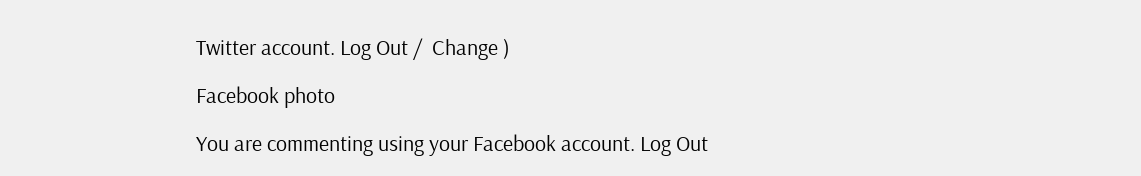Twitter account. Log Out /  Change )

Facebook photo

You are commenting using your Facebook account. Log Out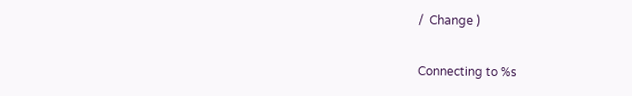/  Change )

Connecting to %s